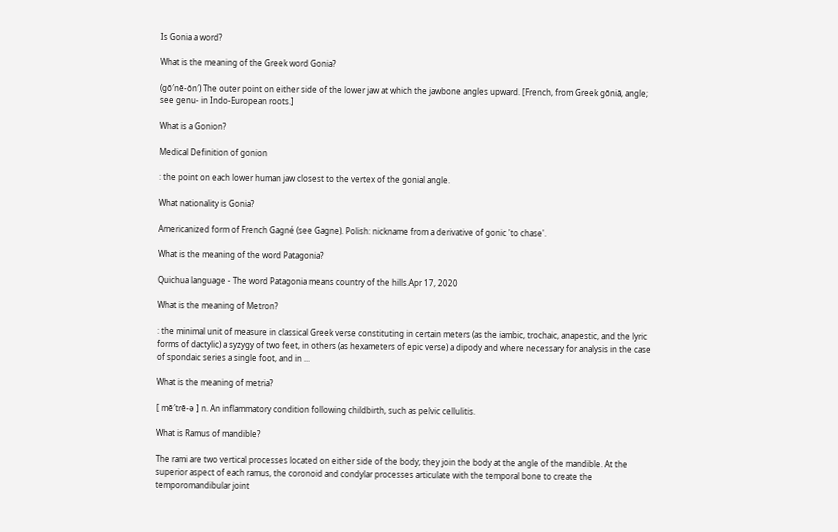Is Gonia a word?

What is the meaning of the Greek word Gonia?

(gō′nē-ŏn′) The outer point on either side of the lower jaw at which the jawbone angles upward. [French, from Greek gōniā, angle; see genu- in Indo-European roots.]

What is a Gonion?

Medical Definition of gonion

: the point on each lower human jaw closest to the vertex of the gonial angle.

What nationality is Gonia?

Americanized form of French Gagné (see Gagne). Polish: nickname from a derivative of gonic 'to chase'.

What is the meaning of the word Patagonia?

Quichua language - The word Patagonia means country of the hills.Apr 17, 2020

What is the meaning of Metron?

: the minimal unit of measure in classical Greek verse constituting in certain meters (as the iambic, trochaic, anapestic, and the lyric forms of dactylic) a syzygy of two feet, in others (as hexameters of epic verse) a dipody and where necessary for analysis in the case of spondaic series a single foot, and in ...

What is the meaning of metria?

[ mē′trē-ə ] n. An inflammatory condition following childbirth, such as pelvic cellulitis.

What is Ramus of mandible?

The rami are two vertical processes located on either side of the body; they join the body at the angle of the mandible. At the superior aspect of each ramus, the coronoid and condylar processes articulate with the temporal bone to create the temporomandibular joint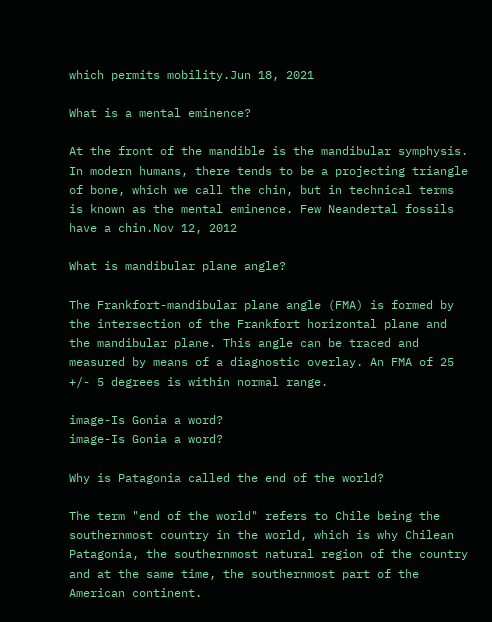which permits mobility.Jun 18, 2021

What is a mental eminence?

At the front of the mandible is the mandibular symphysis. In modern humans, there tends to be a projecting triangle of bone, which we call the chin, but in technical terms is known as the mental eminence. Few Neandertal fossils have a chin.Nov 12, 2012

What is mandibular plane angle?

The Frankfort-mandibular plane angle (FMA) is formed by the intersection of the Frankfort horizontal plane and the mandibular plane. This angle can be traced and measured by means of a diagnostic overlay. An FMA of 25 +/- 5 degrees is within normal range.

image-Is Gonia a word?
image-Is Gonia a word?

Why is Patagonia called the end of the world?

The term "end of the world" refers to Chile being the southernmost country in the world, which is why Chilean Patagonia, the southernmost natural region of the country and at the same time, the southernmost part of the American continent.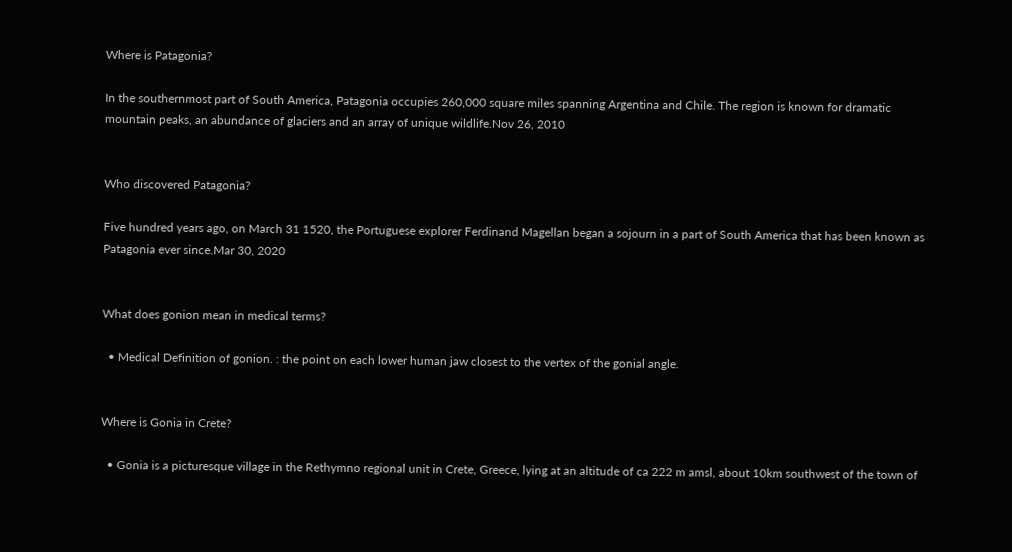Where is Patagonia?

In the southernmost part of South America, Patagonia occupies 260,000 square miles spanning Argentina and Chile. The region is known for dramatic mountain peaks, an abundance of glaciers and an array of unique wildlife.Nov 26, 2010


Who discovered Patagonia?

Five hundred years ago, on March 31 1520, the Portuguese explorer Ferdinand Magellan began a sojourn in a part of South America that has been known as Patagonia ever since.Mar 30, 2020


What does gonion mean in medical terms?

  • Medical Definition of gonion. : the point on each lower human jaw closest to the vertex of the gonial angle.


Where is Gonia in Crete?

  • Gonia is a picturesque village in the Rethymno regional unit in Crete, Greece, lying at an altitude of ca 222 m amsl, about 10km southwest of the town of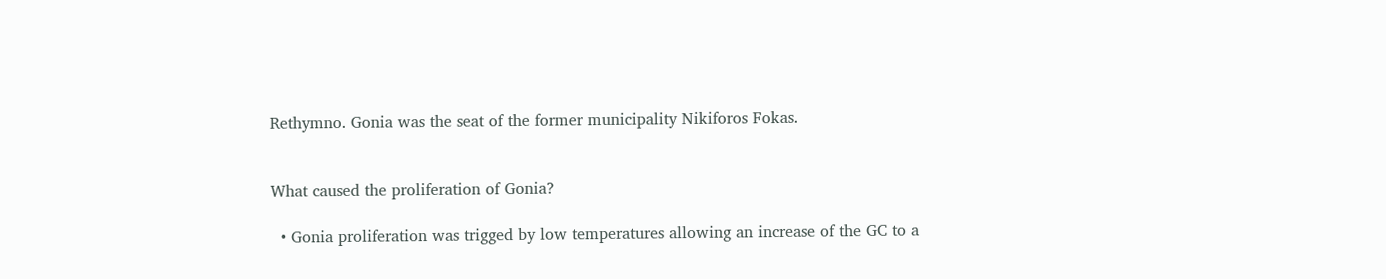Rethymno. Gonia was the seat of the former municipality Nikiforos Fokas.


What caused the proliferation of Gonia?

  • Gonia proliferation was trigged by low temperatures allowing an increase of the GC to a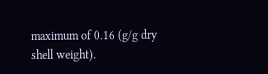maximum of 0.16 (g/g dry shell weight).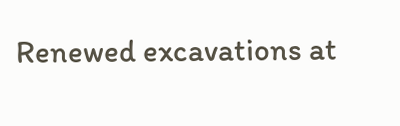Renewed excavations at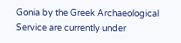Gonia by the Greek Archaeological Service are currently under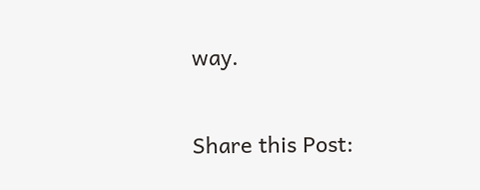way.

Share this Post: